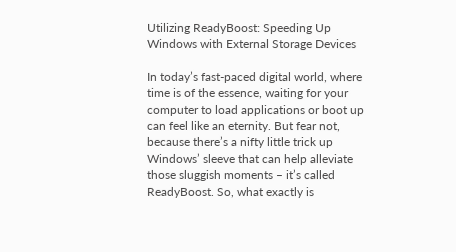Utilizing ReadyBoost: Speeding Up Windows with External Storage Devices

In today’s fast-paced digital world, where time is of the essence, waiting for your computer to load applications or boot up can feel like an eternity. But fear not, because there’s a nifty little trick up Windows’ sleeve that can help alleviate those sluggish moments – it’s called ReadyBoost. So, what exactly is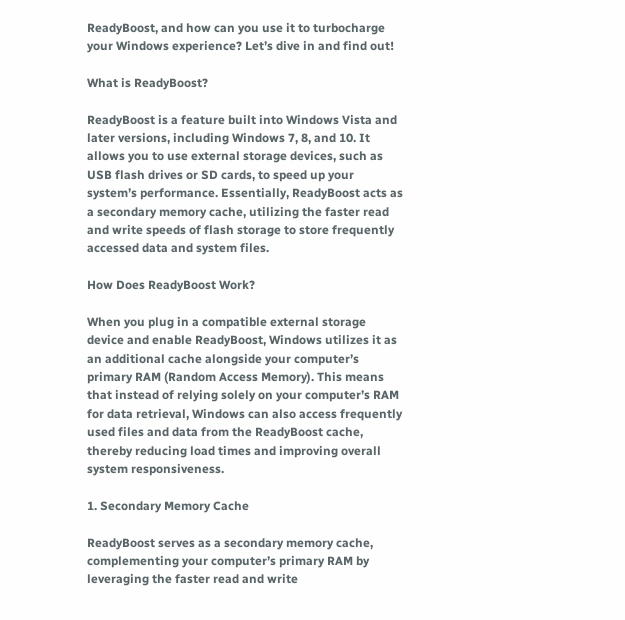ReadyBoost, and how can you use it to turbocharge your Windows experience? Let’s dive in and find out!

What is ReadyBoost?

ReadyBoost is a feature built into Windows Vista and later versions, including Windows 7, 8, and 10. It allows you to use external storage devices, such as USB flash drives or SD cards, to speed up your system’s performance. Essentially, ReadyBoost acts as a secondary memory cache, utilizing the faster read and write speeds of flash storage to store frequently accessed data and system files.

How Does ReadyBoost Work?

When you plug in a compatible external storage device and enable ReadyBoost, Windows utilizes it as an additional cache alongside your computer’s primary RAM (Random Access Memory). This means that instead of relying solely on your computer’s RAM for data retrieval, Windows can also access frequently used files and data from the ReadyBoost cache, thereby reducing load times and improving overall system responsiveness.

1. Secondary Memory Cache

ReadyBoost serves as a secondary memory cache, complementing your computer’s primary RAM by leveraging the faster read and write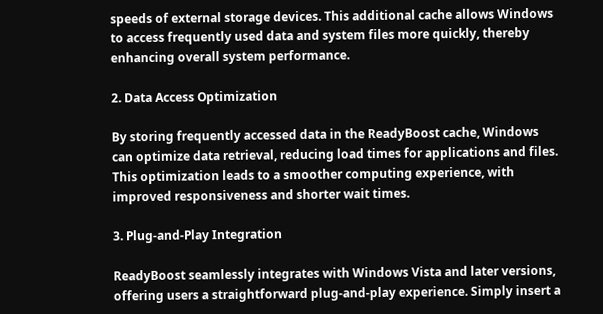speeds of external storage devices. This additional cache allows Windows to access frequently used data and system files more quickly, thereby enhancing overall system performance.

2. Data Access Optimization

By storing frequently accessed data in the ReadyBoost cache, Windows can optimize data retrieval, reducing load times for applications and files. This optimization leads to a smoother computing experience, with improved responsiveness and shorter wait times.

3. Plug-and-Play Integration

ReadyBoost seamlessly integrates with Windows Vista and later versions, offering users a straightforward plug-and-play experience. Simply insert a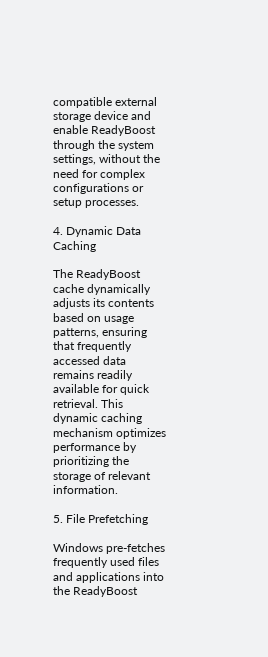compatible external storage device and enable ReadyBoost through the system settings, without the need for complex configurations or setup processes.

4. Dynamic Data Caching

The ReadyBoost cache dynamically adjusts its contents based on usage patterns, ensuring that frequently accessed data remains readily available for quick retrieval. This dynamic caching mechanism optimizes performance by prioritizing the storage of relevant information.

5. File Prefetching

Windows pre-fetches frequently used files and applications into the ReadyBoost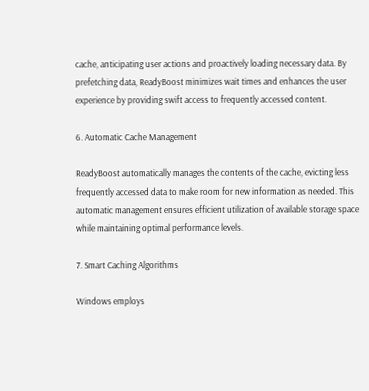cache, anticipating user actions and proactively loading necessary data. By prefetching data, ReadyBoost minimizes wait times and enhances the user experience by providing swift access to frequently accessed content.

6. Automatic Cache Management

ReadyBoost automatically manages the contents of the cache, evicting less frequently accessed data to make room for new information as needed. This automatic management ensures efficient utilization of available storage space while maintaining optimal performance levels.

7. Smart Caching Algorithms

Windows employs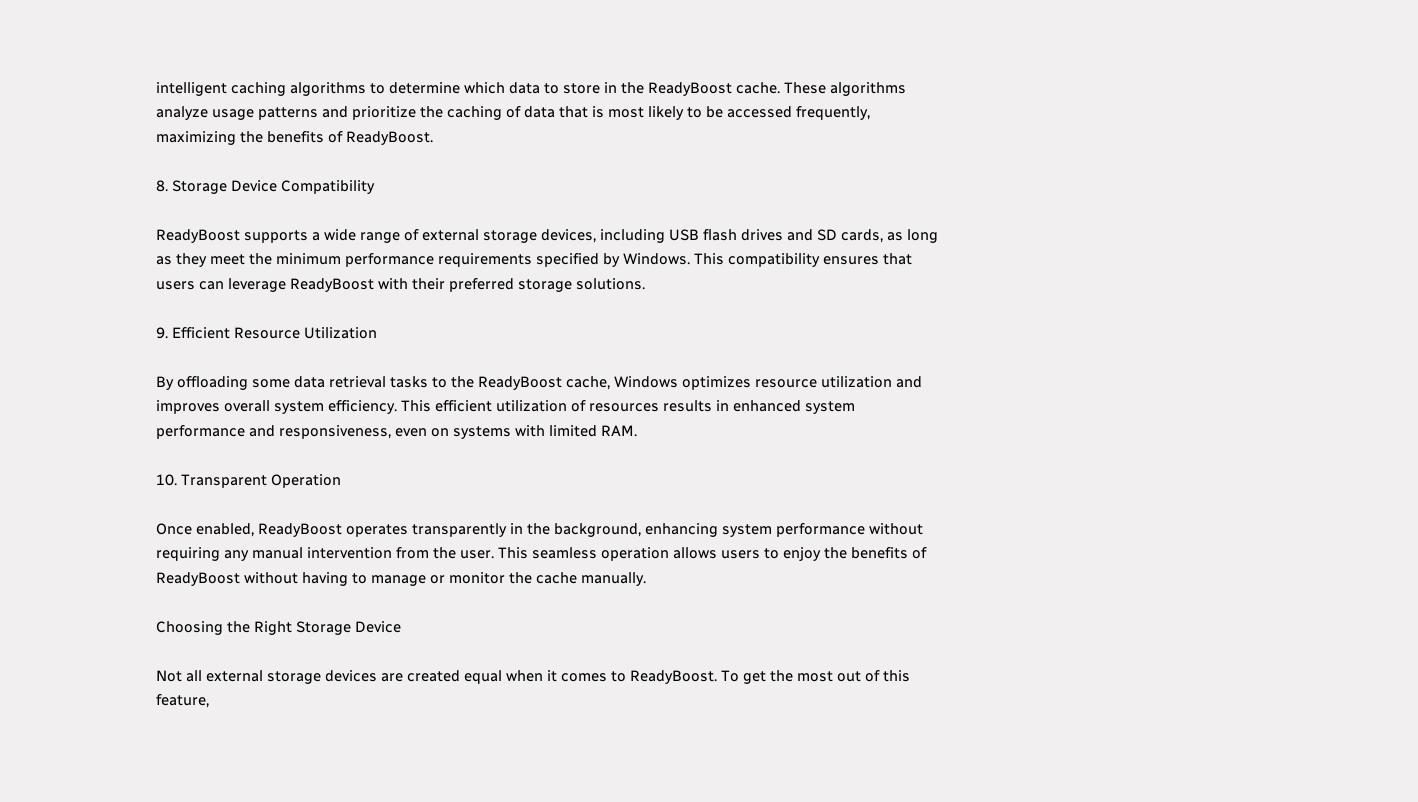intelligent caching algorithms to determine which data to store in the ReadyBoost cache. These algorithms analyze usage patterns and prioritize the caching of data that is most likely to be accessed frequently, maximizing the benefits of ReadyBoost.

8. Storage Device Compatibility

ReadyBoost supports a wide range of external storage devices, including USB flash drives and SD cards, as long as they meet the minimum performance requirements specified by Windows. This compatibility ensures that users can leverage ReadyBoost with their preferred storage solutions.

9. Efficient Resource Utilization

By offloading some data retrieval tasks to the ReadyBoost cache, Windows optimizes resource utilization and improves overall system efficiency. This efficient utilization of resources results in enhanced system performance and responsiveness, even on systems with limited RAM.

10. Transparent Operation

Once enabled, ReadyBoost operates transparently in the background, enhancing system performance without requiring any manual intervention from the user. This seamless operation allows users to enjoy the benefits of ReadyBoost without having to manage or monitor the cache manually.

Choosing the Right Storage Device

Not all external storage devices are created equal when it comes to ReadyBoost. To get the most out of this feature,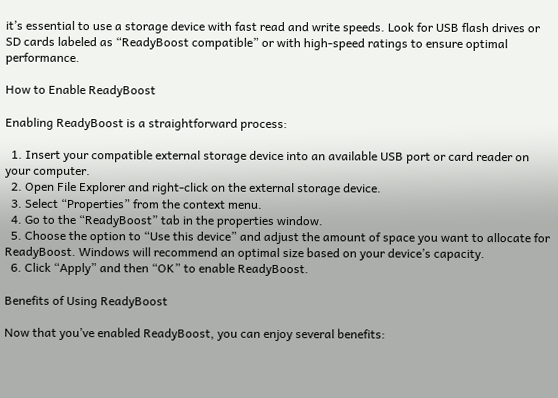it’s essential to use a storage device with fast read and write speeds. Look for USB flash drives or SD cards labeled as “ReadyBoost compatible” or with high-speed ratings to ensure optimal performance.

How to Enable ReadyBoost

Enabling ReadyBoost is a straightforward process:

  1. Insert your compatible external storage device into an available USB port or card reader on your computer.
  2. Open File Explorer and right-click on the external storage device.
  3. Select “Properties” from the context menu.
  4. Go to the “ReadyBoost” tab in the properties window.
  5. Choose the option to “Use this device” and adjust the amount of space you want to allocate for ReadyBoost. Windows will recommend an optimal size based on your device’s capacity.
  6. Click “Apply” and then “OK” to enable ReadyBoost.

Benefits of Using ReadyBoost

Now that you’ve enabled ReadyBoost, you can enjoy several benefits: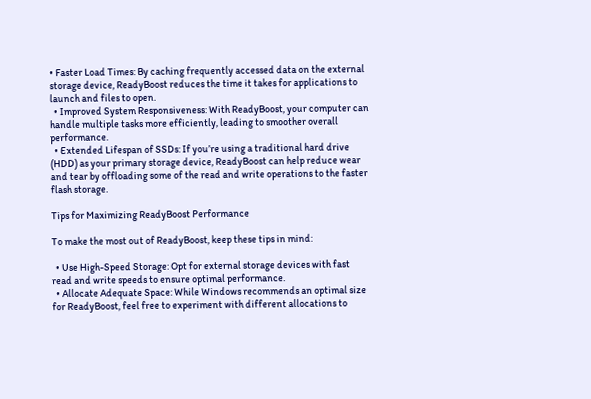• Faster Load Times: By caching frequently accessed data on the external storage device, ReadyBoost reduces the time it takes for applications to launch and files to open.
  • Improved System Responsiveness: With ReadyBoost, your computer can handle multiple tasks more efficiently, leading to smoother overall performance.
  • Extended Lifespan of SSDs: If you’re using a traditional hard drive (HDD) as your primary storage device, ReadyBoost can help reduce wear and tear by offloading some of the read and write operations to the faster flash storage.

Tips for Maximizing ReadyBoost Performance

To make the most out of ReadyBoost, keep these tips in mind:

  • Use High-Speed Storage: Opt for external storage devices with fast read and write speeds to ensure optimal performance.
  • Allocate Adequate Space: While Windows recommends an optimal size for ReadyBoost, feel free to experiment with different allocations to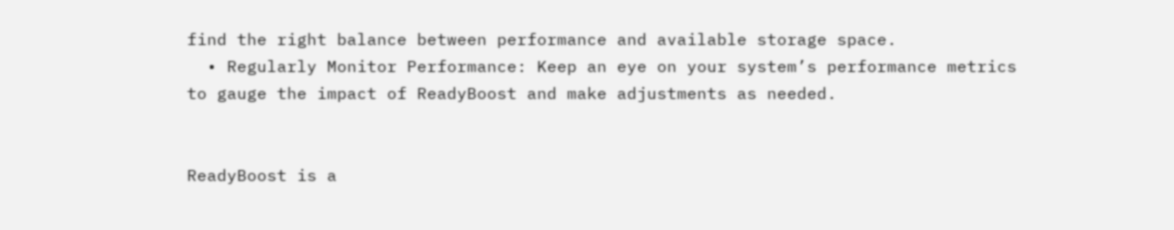find the right balance between performance and available storage space.
  • Regularly Monitor Performance: Keep an eye on your system’s performance metrics to gauge the impact of ReadyBoost and make adjustments as needed.


ReadyBoost is a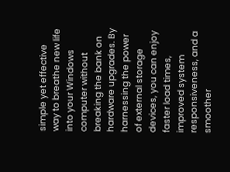simple yet effective way to breathe new life into your Windows computer without breaking the bank on hardware upgrades. By harnessing the power of external storage devices, you can enjoy faster load times, improved system responsiveness, and a smoother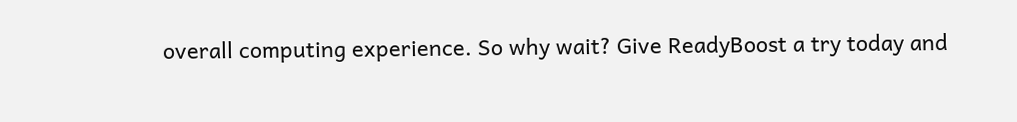overall computing experience. So why wait? Give ReadyBoost a try today and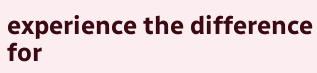experience the difference for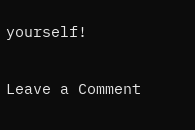yourself!

Leave a Comment